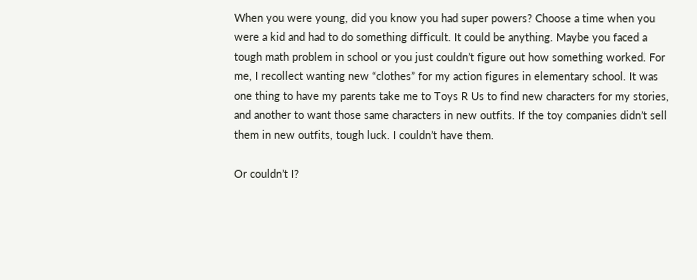When you were young, did you know you had super powers? Choose a time when you were a kid and had to do something difficult. It could be anything. Maybe you faced a tough math problem in school or you just couldn’t figure out how something worked. For me, I recollect wanting new “clothes” for my action figures in elementary school. It was one thing to have my parents take me to Toys R Us to find new characters for my stories, and another to want those same characters in new outfits. If the toy companies didn’t sell them in new outfits, tough luck. I couldn’t have them.

Or couldn’t I?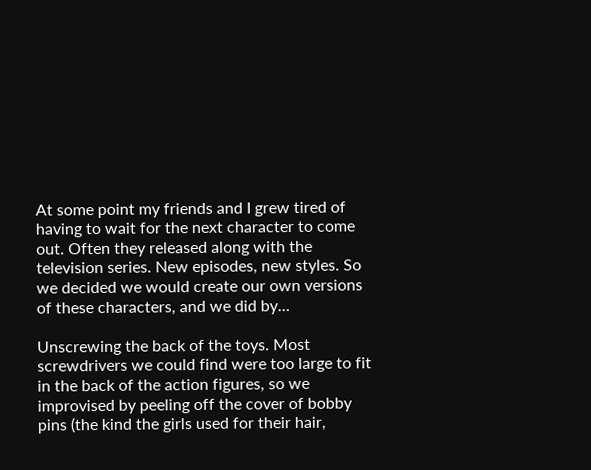At some point my friends and I grew tired of having to wait for the next character to come out. Often they released along with the television series. New episodes, new styles. So we decided we would create our own versions of these characters, and we did by…

Unscrewing the back of the toys. Most screwdrivers we could find were too large to fit in the back of the action figures, so we improvised by peeling off the cover of bobby pins (the kind the girls used for their hair,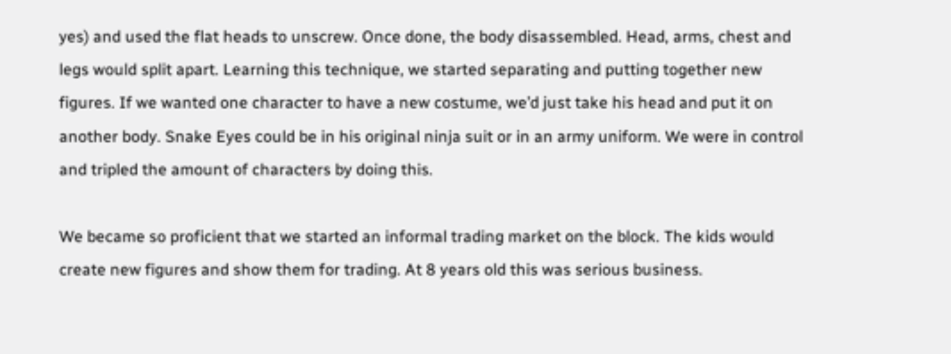yes) and used the flat heads to unscrew. Once done, the body disassembled. Head, arms, chest and legs would split apart. Learning this technique, we started separating and putting together new figures. If we wanted one character to have a new costume, we’d just take his head and put it on another body. Snake Eyes could be in his original ninja suit or in an army uniform. We were in control and tripled the amount of characters by doing this.

We became so proficient that we started an informal trading market on the block. The kids would create new figures and show them for trading. At 8 years old this was serious business.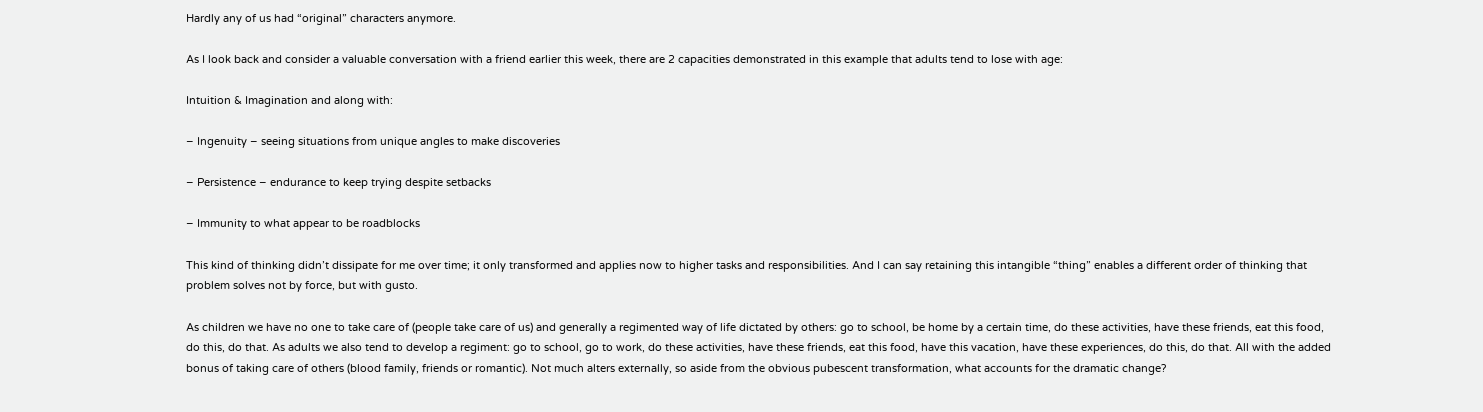Hardly any of us had “original” characters anymore.

As I look back and consider a valuable conversation with a friend earlier this week, there are 2 capacities demonstrated in this example that adults tend to lose with age:

Intuition & Imagination and along with:

– Ingenuity – seeing situations from unique angles to make discoveries

– Persistence – endurance to keep trying despite setbacks

– Immunity to what appear to be roadblocks

This kind of thinking didn’t dissipate for me over time; it only transformed and applies now to higher tasks and responsibilities. And I can say retaining this intangible “thing” enables a different order of thinking that problem solves not by force, but with gusto.

As children we have no one to take care of (people take care of us) and generally a regimented way of life dictated by others: go to school, be home by a certain time, do these activities, have these friends, eat this food, do this, do that. As adults we also tend to develop a regiment: go to school, go to work, do these activities, have these friends, eat this food, have this vacation, have these experiences, do this, do that. All with the added bonus of taking care of others (blood family, friends or romantic). Not much alters externally, so aside from the obvious pubescent transformation, what accounts for the dramatic change?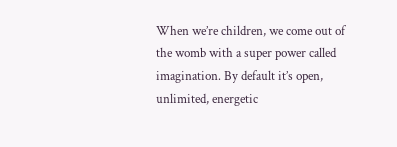When we’re children, we come out of the womb with a super power called imagination. By default it’s open, unlimited, energetic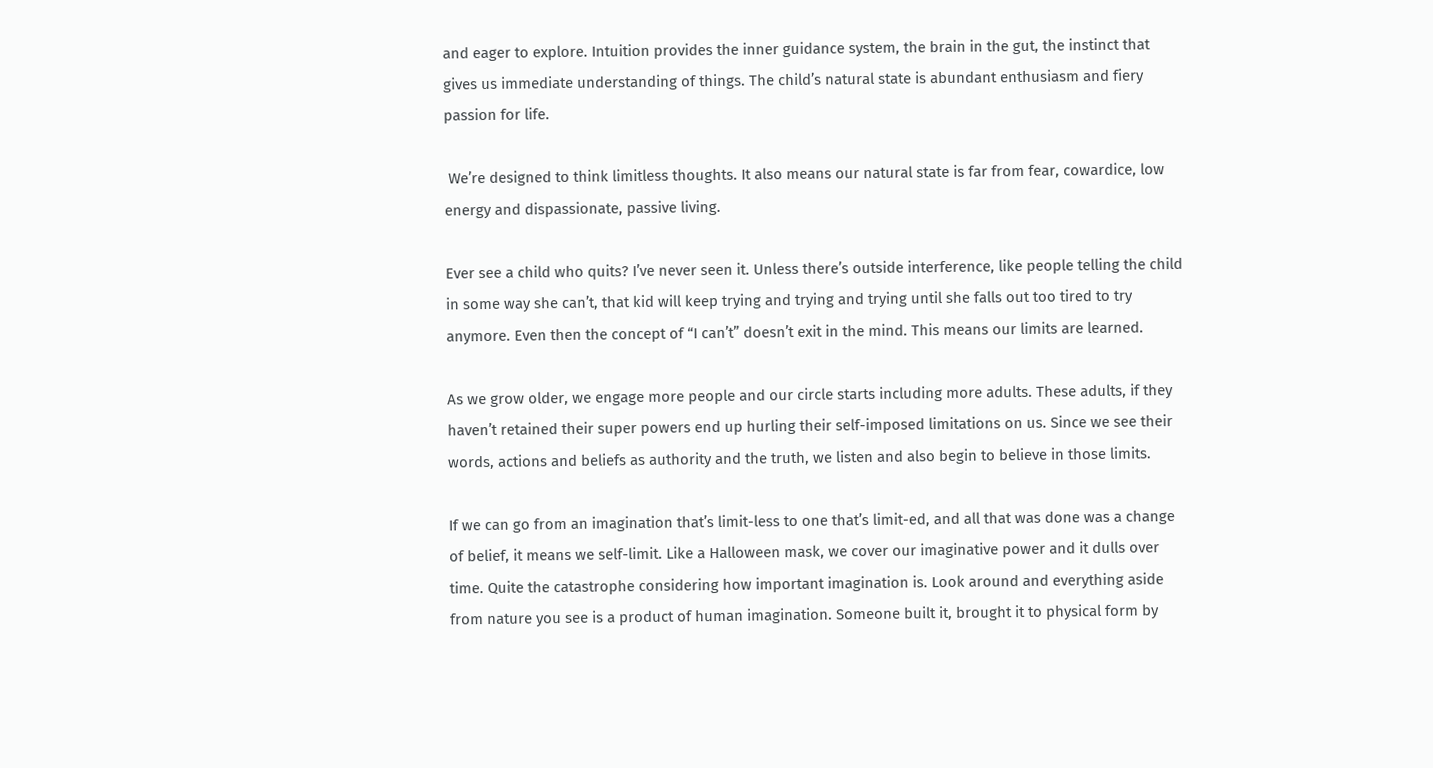and eager to explore. Intuition provides the inner guidance system, the brain in the gut, the instinct that gives us immediate understanding of things. The child’s natural state is abundant enthusiasm and fiery passion for life.

 We’re designed to think limitless thoughts. It also means our natural state is far from fear, cowardice, low energy and dispassionate, passive living.

Ever see a child who quits? I’ve never seen it. Unless there’s outside interference, like people telling the child in some way she can’t, that kid will keep trying and trying and trying until she falls out too tired to try anymore. Even then the concept of “I can’t” doesn’t exit in the mind. This means our limits are learned.

As we grow older, we engage more people and our circle starts including more adults. These adults, if they haven’t retained their super powers end up hurling their self-imposed limitations on us. Since we see their words, actions and beliefs as authority and the truth, we listen and also begin to believe in those limits.

If we can go from an imagination that’s limit-less to one that’s limit-ed, and all that was done was a change of belief, it means we self-limit. Like a Halloween mask, we cover our imaginative power and it dulls over time. Quite the catastrophe considering how important imagination is. Look around and everything aside from nature you see is a product of human imagination. Someone built it, brought it to physical form by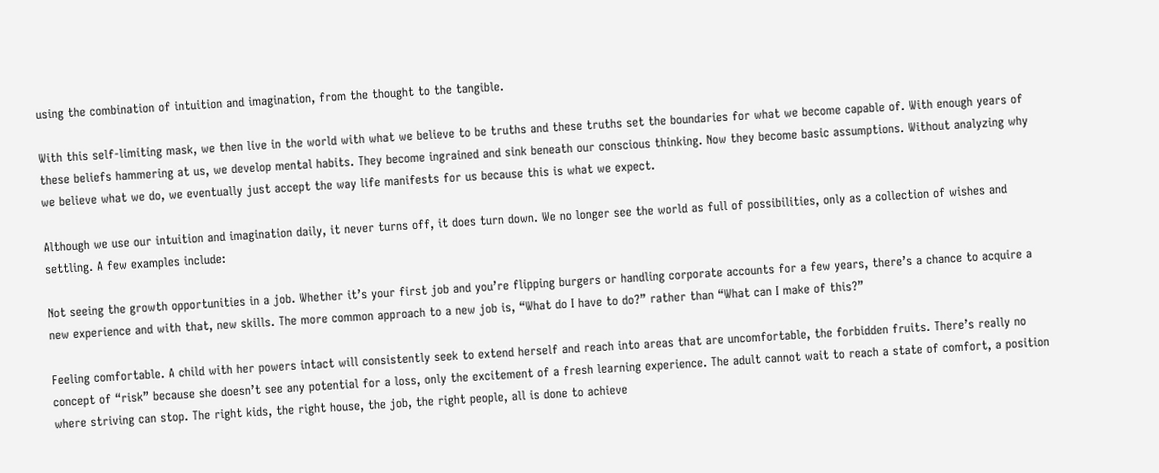using the combination of intuition and imagination, from the thought to the tangible.

With this self-limiting mask, we then live in the world with what we believe to be truths and these truths set the boundaries for what we become capable of. With enough years of these beliefs hammering at us, we develop mental habits. They become ingrained and sink beneath our conscious thinking. Now they become basic assumptions. Without analyzing why we believe what we do, we eventually just accept the way life manifests for us because this is what we expect.

Although we use our intuition and imagination daily, it never turns off, it does turn down. We no longer see the world as full of possibilities, only as a collection of wishes and settling. A few examples include:

Not seeing the growth opportunities in a job. Whether it’s your first job and you’re flipping burgers or handling corporate accounts for a few years, there’s a chance to acquire a new experience and with that, new skills. The more common approach to a new job is, “What do I have to do?” rather than “What can I make of this?”

Feeling comfortable. A child with her powers intact will consistently seek to extend herself and reach into areas that are uncomfortable, the forbidden fruits. There’s really no concept of “risk” because she doesn’t see any potential for a loss, only the excitement of a fresh learning experience. The adult cannot wait to reach a state of comfort, a position where striving can stop. The right kids, the right house, the job, the right people, all is done to achieve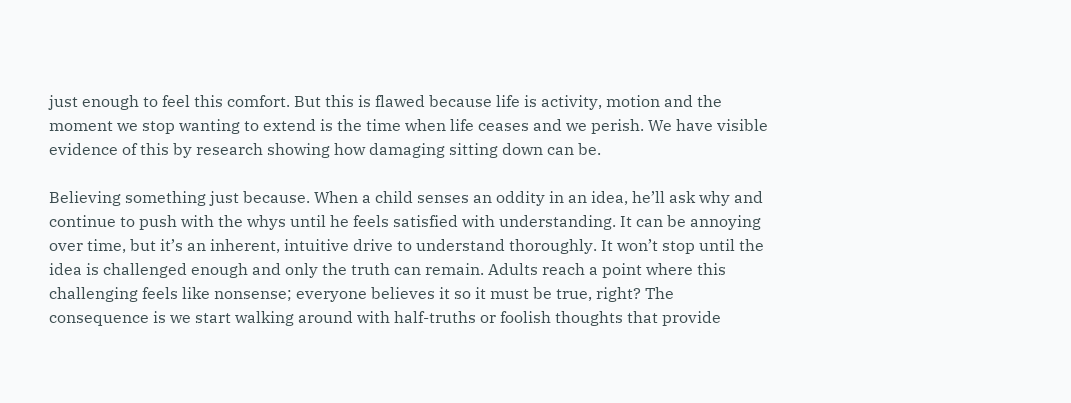just enough to feel this comfort. But this is flawed because life is activity, motion and the moment we stop wanting to extend is the time when life ceases and we perish. We have visible evidence of this by research showing how damaging sitting down can be.

Believing something just because. When a child senses an oddity in an idea, he’ll ask why and continue to push with the whys until he feels satisfied with understanding. It can be annoying over time, but it’s an inherent, intuitive drive to understand thoroughly. It won’t stop until the idea is challenged enough and only the truth can remain. Adults reach a point where this challenging feels like nonsense; everyone believes it so it must be true, right? The consequence is we start walking around with half-truths or foolish thoughts that provide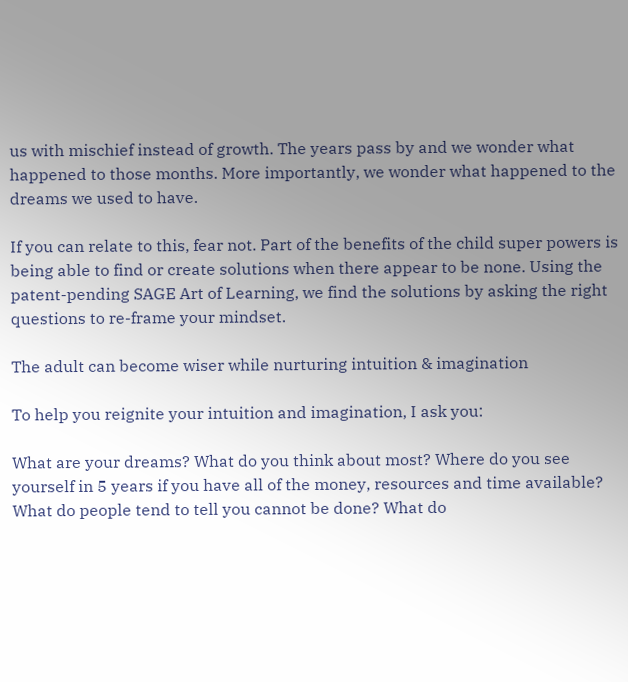us with mischief instead of growth. The years pass by and we wonder what happened to those months. More importantly, we wonder what happened to the dreams we used to have.

If you can relate to this, fear not. Part of the benefits of the child super powers is being able to find or create solutions when there appear to be none. Using the patent-pending SAGE Art of Learning, we find the solutions by asking the right questions to re-frame your mindset.

The adult can become wiser while nurturing intuition & imagination

To help you reignite your intuition and imagination, I ask you:

What are your dreams? What do you think about most? Where do you see yourself in 5 years if you have all of the money, resources and time available? What do people tend to tell you cannot be done? What do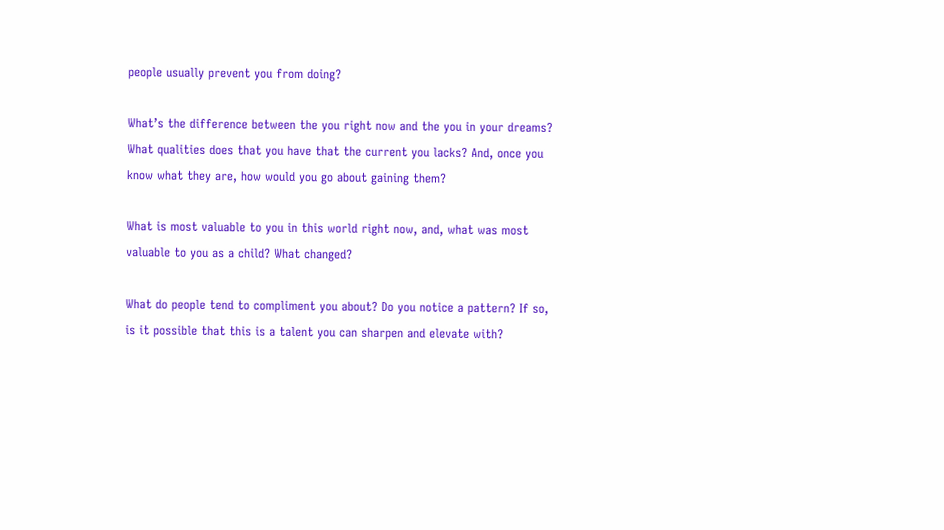people usually prevent you from doing?

What’s the difference between the you right now and the you in your dreams? What qualities does that you have that the current you lacks? And, once you know what they are, how would you go about gaining them?

What is most valuable to you in this world right now, and, what was most valuable to you as a child? What changed?

What do people tend to compliment you about? Do you notice a pattern? If so, is it possible that this is a talent you can sharpen and elevate with?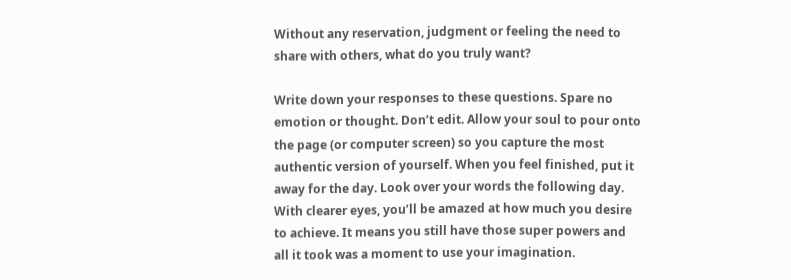Without any reservation, judgment or feeling the need to share with others, what do you truly want?

Write down your responses to these questions. Spare no emotion or thought. Don’t edit. Allow your soul to pour onto the page (or computer screen) so you capture the most authentic version of yourself. When you feel finished, put it away for the day. Look over your words the following day. With clearer eyes, you’ll be amazed at how much you desire to achieve. It means you still have those super powers and all it took was a moment to use your imagination.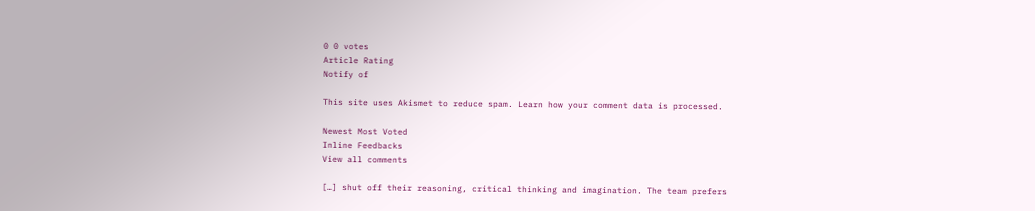0 0 votes
Article Rating
Notify of

This site uses Akismet to reduce spam. Learn how your comment data is processed.

Newest Most Voted
Inline Feedbacks
View all comments

[…] shut off their reasoning, critical thinking and imagination. The team prefers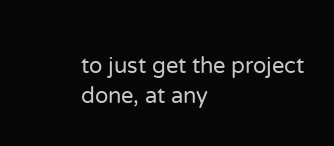to just get the project done, at any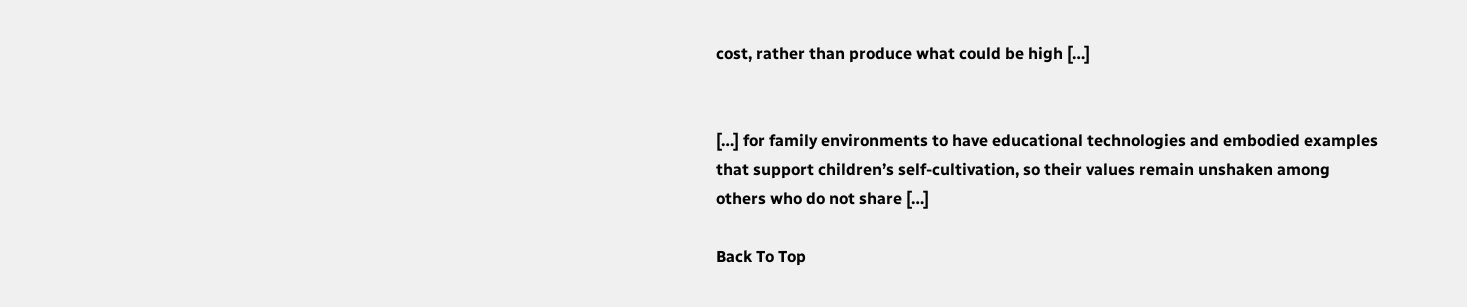cost, rather than produce what could be high […]


[…] for family environments to have educational technologies and embodied examples that support children’s self-cultivation, so their values remain unshaken among others who do not share […]

Back To Top